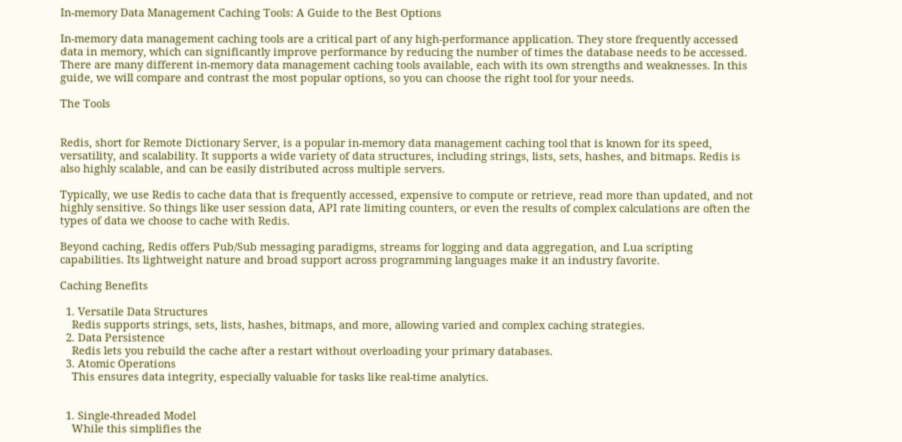In-memory Data Management Caching Tools: A Guide to the Best Options

In-memory data management caching tools are a critical part of any high-performance application. They store frequently accessed data in memory, which can significantly improve performance by reducing the number of times the database needs to be accessed. There are many different in-memory data management caching tools available, each with its own strengths and weaknesses. In this guide, we will compare and contrast the most popular options, so you can choose the right tool for your needs.

The Tools


Redis, short for Remote Dictionary Server, is a popular in-memory data management caching tool that is known for its speed, versatility, and scalability. It supports a wide variety of data structures, including strings, lists, sets, hashes, and bitmaps. Redis is also highly scalable, and can be easily distributed across multiple servers.

Typically, we use Redis to cache data that is frequently accessed, expensive to compute or retrieve, read more than updated, and not highly sensitive. So things like user session data, API rate limiting counters, or even the results of complex calculations are often the types of data we choose to cache with Redis.

Beyond caching, Redis offers Pub/Sub messaging paradigms, streams for logging and data aggregation, and Lua scripting capabilities. Its lightweight nature and broad support across programming languages make it an industry favorite.

Caching Benefits

  1. Versatile Data Structures
    Redis supports strings, sets, lists, hashes, bitmaps, and more, allowing varied and complex caching strategies.
  2. Data Persistence
    Redis lets you rebuild the cache after a restart without overloading your primary databases.
  3. Atomic Operations
    This ensures data integrity, especially valuable for tasks like real-time analytics.


  1. Single-threaded Model
    While this simplifies the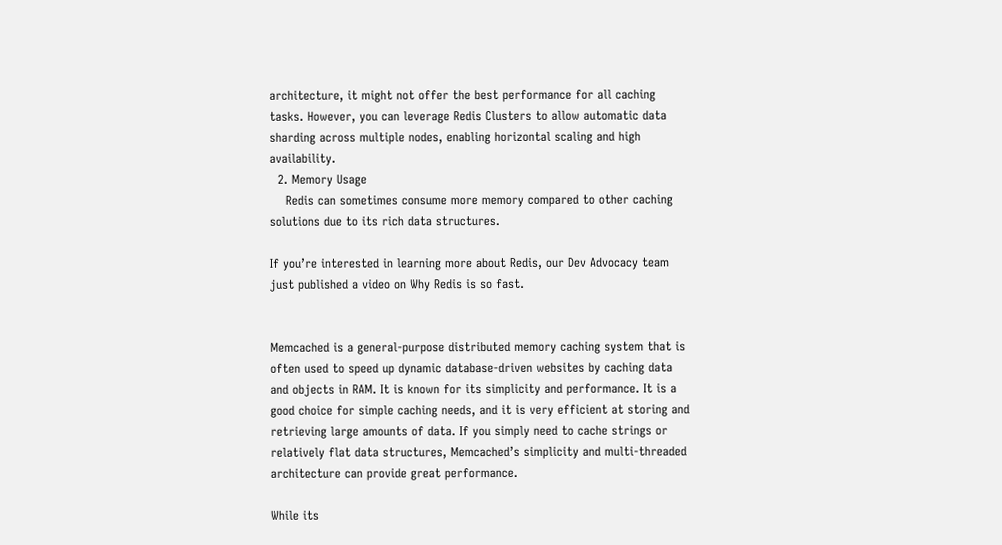architecture, it might not offer the best performance for all caching tasks. However, you can leverage Redis Clusters to allow automatic data sharding across multiple nodes, enabling horizontal scaling and high availability.
  2. Memory Usage
    Redis can sometimes consume more memory compared to other caching solutions due to its rich data structures.

If you’re interested in learning more about Redis, our Dev Advocacy team just published a video on Why Redis is so fast.


Memcached is a general-purpose distributed memory caching system that is often used to speed up dynamic database-driven websites by caching data and objects in RAM. It is known for its simplicity and performance. It is a good choice for simple caching needs, and it is very efficient at storing and retrieving large amounts of data. If you simply need to cache strings or relatively flat data structures, Memcached’s simplicity and multi-threaded architecture can provide great performance.

While its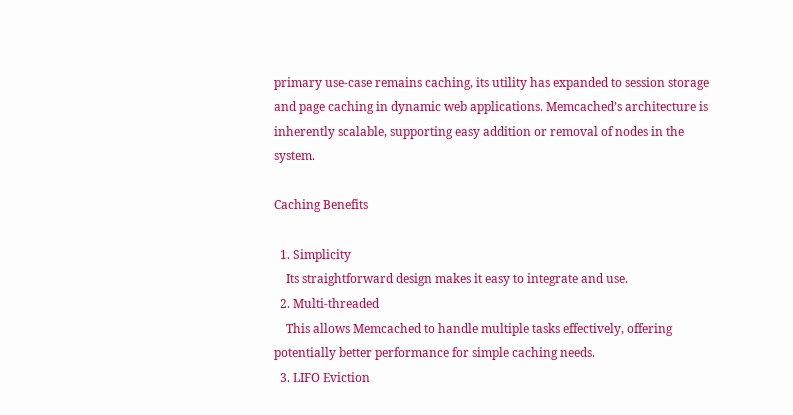primary use-case remains caching, its utility has expanded to session storage and page caching in dynamic web applications. Memcached’s architecture is inherently scalable, supporting easy addition or removal of nodes in the system.

Caching Benefits

  1. Simplicity
    Its straightforward design makes it easy to integrate and use.
  2. Multi-threaded
    This allows Memcached to handle multiple tasks effectively, offering potentially better performance for simple caching needs.
  3. LIFO Eviction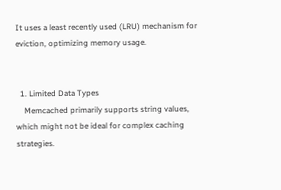It uses a least recently used (LRU) mechanism for eviction, optimizing memory usage.


  1. Limited Data Types
    Memcached primarily supports string values, which might not be ideal for complex caching strategies.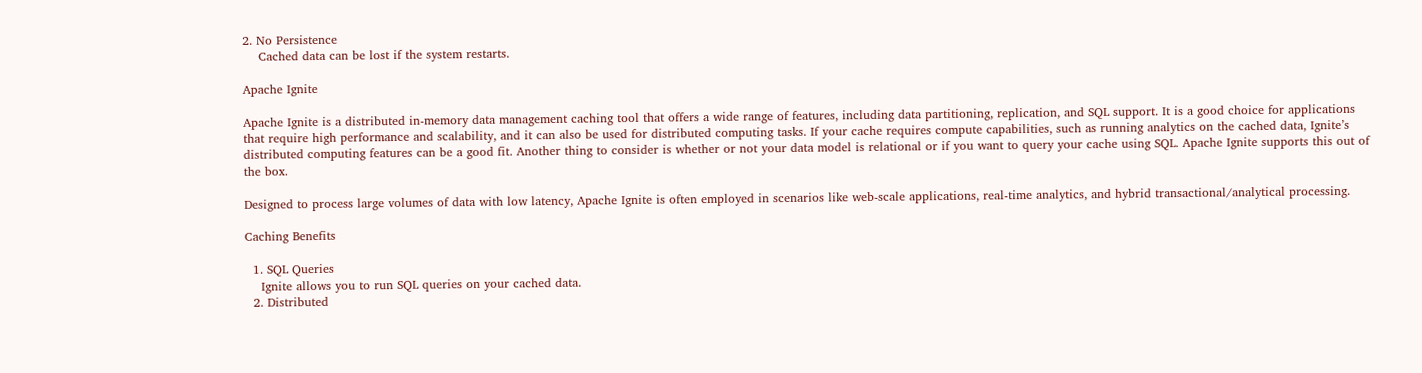2. No Persistence
    Cached data can be lost if the system restarts.

Apache Ignite

Apache Ignite is a distributed in-memory data management caching tool that offers a wide range of features, including data partitioning, replication, and SQL support. It is a good choice for applications that require high performance and scalability, and it can also be used for distributed computing tasks. If your cache requires compute capabilities, such as running analytics on the cached data, Ignite’s distributed computing features can be a good fit. Another thing to consider is whether or not your data model is relational or if you want to query your cache using SQL. Apache Ignite supports this out of the box.

Designed to process large volumes of data with low latency, Apache Ignite is often employed in scenarios like web-scale applications, real-time analytics, and hybrid transactional/analytical processing.

Caching Benefits

  1. SQL Queries
    Ignite allows you to run SQL queries on your cached data.
  2. Distributed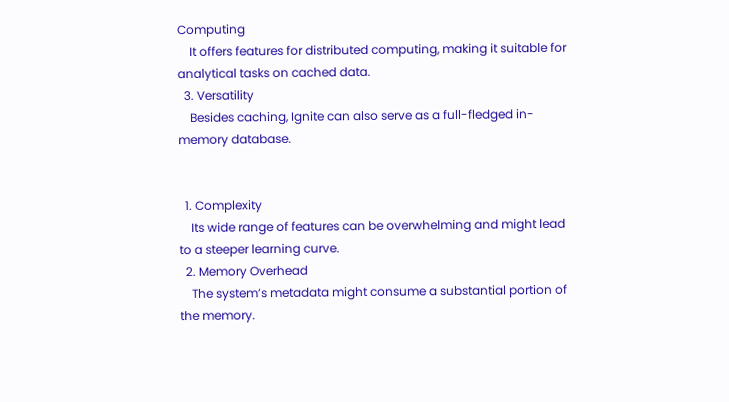Computing
    It offers features for distributed computing, making it suitable for analytical tasks on cached data.
  3. Versatility
    Besides caching, Ignite can also serve as a full-fledged in-memory database.


  1. Complexity
    Its wide range of features can be overwhelming and might lead to a steeper learning curve.
  2. Memory Overhead
    The system’s metadata might consume a substantial portion of the memory.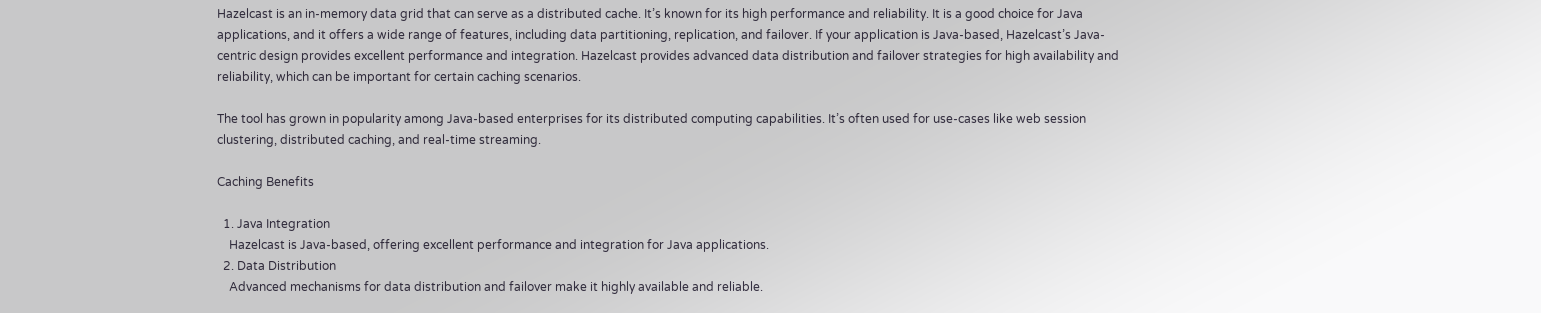Hazelcast is an in-memory data grid that can serve as a distributed cache. It’s known for its high performance and reliability. It is a good choice for Java applications, and it offers a wide range of features, including data partitioning, replication, and failover. If your application is Java-based, Hazelcast’s Java-centric design provides excellent performance and integration. Hazelcast provides advanced data distribution and failover strategies for high availability and reliability, which can be important for certain caching scenarios.

The tool has grown in popularity among Java-based enterprises for its distributed computing capabilities. It’s often used for use-cases like web session clustering, distributed caching, and real-time streaming.

Caching Benefits

  1. Java Integration
    Hazelcast is Java-based, offering excellent performance and integration for Java applications.
  2. Data Distribution
    Advanced mechanisms for data distribution and failover make it highly available and reliable.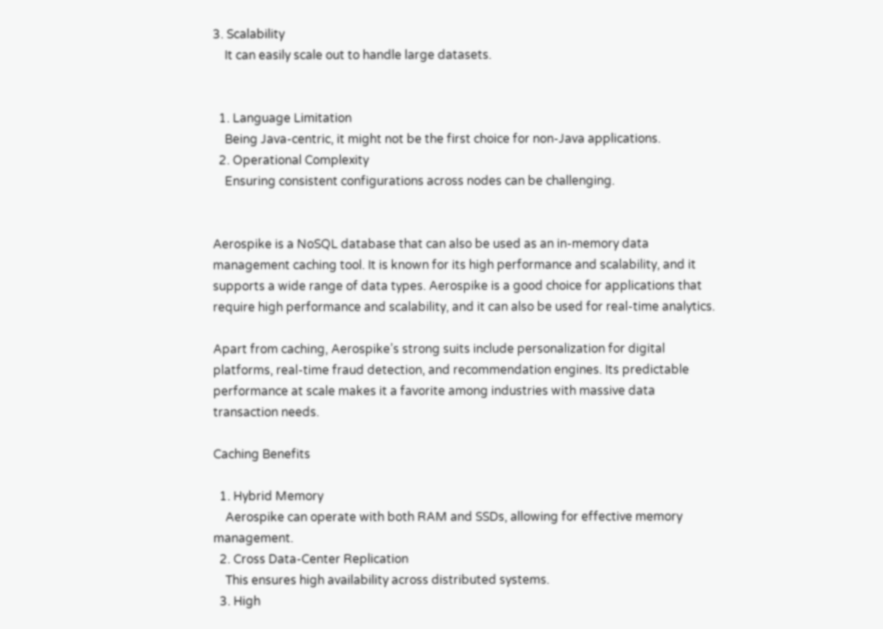3. Scalability
    It can easily scale out to handle large datasets.


  1. Language Limitation
    Being Java-centric, it might not be the first choice for non-Java applications.
  2. Operational Complexity
    Ensuring consistent configurations across nodes can be challenging.


Aerospike is a NoSQL database that can also be used as an in-memory data management caching tool. It is known for its high performance and scalability, and it supports a wide range of data types. Aerospike is a good choice for applications that require high performance and scalability, and it can also be used for real-time analytics.

Apart from caching, Aerospike’s strong suits include personalization for digital platforms, real-time fraud detection, and recommendation engines. Its predictable performance at scale makes it a favorite among industries with massive data transaction needs.

Caching Benefits

  1. Hybrid Memory
    Aerospike can operate with both RAM and SSDs, allowing for effective memory management.
  2. Cross Data-Center Replication
    This ensures high availability across distributed systems.
  3. High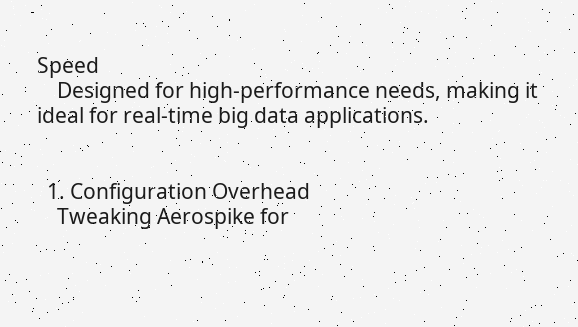Speed
    Designed for high-performance needs, making it ideal for real-time big data applications.


  1. Configuration Overhead
    Tweaking Aerospike for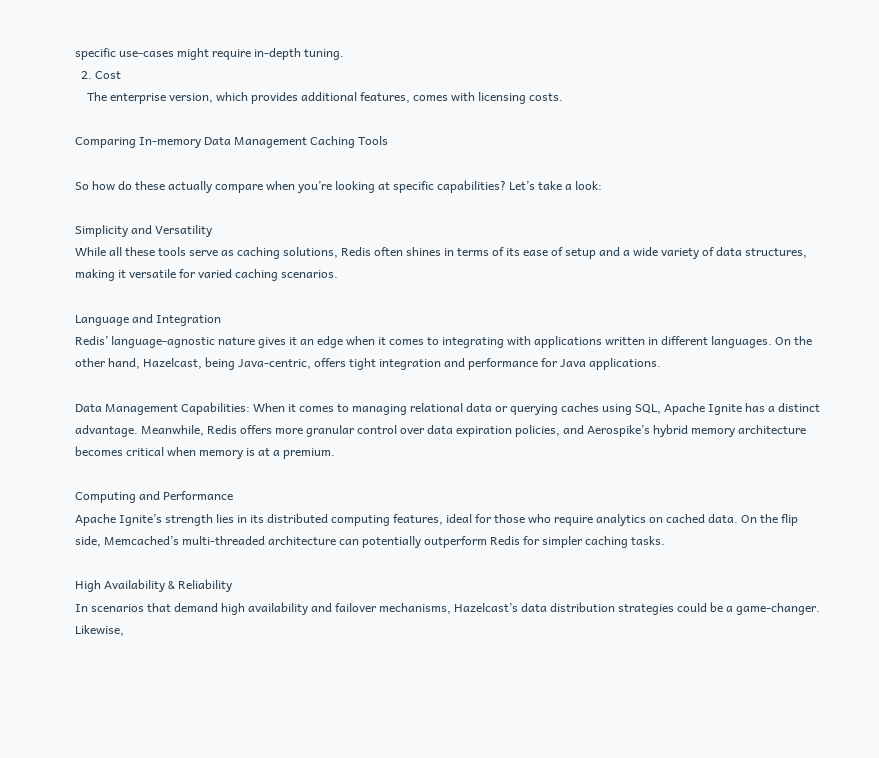specific use-cases might require in-depth tuning.
  2. Cost
    The enterprise version, which provides additional features, comes with licensing costs.

Comparing In-memory Data Management Caching Tools

So how do these actually compare when you’re looking at specific capabilities? Let’s take a look:

Simplicity and Versatility
While all these tools serve as caching solutions, Redis often shines in terms of its ease of setup and a wide variety of data structures, making it versatile for varied caching scenarios.

Language and Integration
Redis’ language-agnostic nature gives it an edge when it comes to integrating with applications written in different languages. On the other hand, Hazelcast, being Java-centric, offers tight integration and performance for Java applications.

Data Management Capabilities: When it comes to managing relational data or querying caches using SQL, Apache Ignite has a distinct advantage. Meanwhile, Redis offers more granular control over data expiration policies, and Aerospike’s hybrid memory architecture becomes critical when memory is at a premium.

Computing and Performance
Apache Ignite’s strength lies in its distributed computing features, ideal for those who require analytics on cached data. On the flip side, Memcached’s multi-threaded architecture can potentially outperform Redis for simpler caching tasks.

High Availability & Reliability
In scenarios that demand high availability and failover mechanisms, Hazelcast’s data distribution strategies could be a game-changer. Likewise,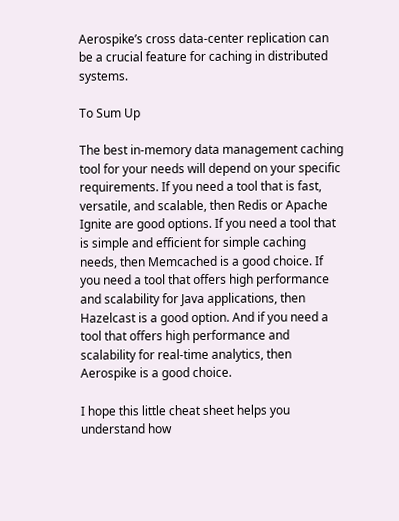Aerospike’s cross data-center replication can be a crucial feature for caching in distributed systems.

To Sum Up

The best in-memory data management caching tool for your needs will depend on your specific requirements. If you need a tool that is fast, versatile, and scalable, then Redis or Apache Ignite are good options. If you need a tool that is simple and efficient for simple caching needs, then Memcached is a good choice. If you need a tool that offers high performance and scalability for Java applications, then Hazelcast is a good option. And if you need a tool that offers high performance and scalability for real-time analytics, then Aerospike is a good choice.

I hope this little cheat sheet helps you understand how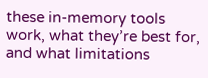these in-memory tools work, what they’re best for, and what limitations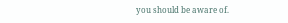you should be aware of.